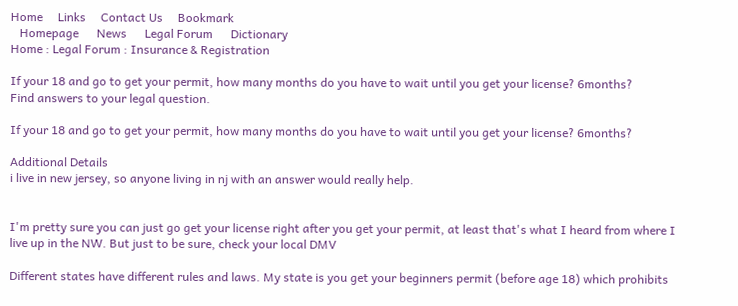Home     Links     Contact Us     Bookmark
   Homepage      News      Legal Forum      Dictionary
Home : Legal Forum : Insurance & Registration

If your 18 and go to get your permit, how many months do you have to wait until you get your license? 6months?
Find answers to your legal question.

If your 18 and go to get your permit, how many months do you have to wait until you get your license? 6months?

Additional Details
i live in new jersey, so anyone living in nj with an answer would really help.


I'm pretty sure you can just go get your license right after you get your permit, at least that's what I heard from where I live up in the NW. But just to be sure, check your local DMV

Different states have different rules and laws. My state is you get your beginners permit (before age 18) which prohibits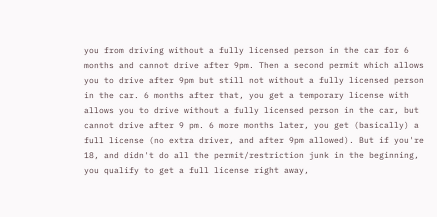you from driving without a fully licensed person in the car for 6 months and cannot drive after 9pm. Then a second permit which allows you to drive after 9pm but still not without a fully licensed person in the car. 6 months after that, you get a temporary license with allows you to drive without a fully licensed person in the car, but cannot drive after 9 pm. 6 more months later, you get (basically) a full license (no extra driver, and after 9pm allowed). But if you're 18, and didn't do all the permit/restriction junk in the beginning, you qualify to get a full license right away,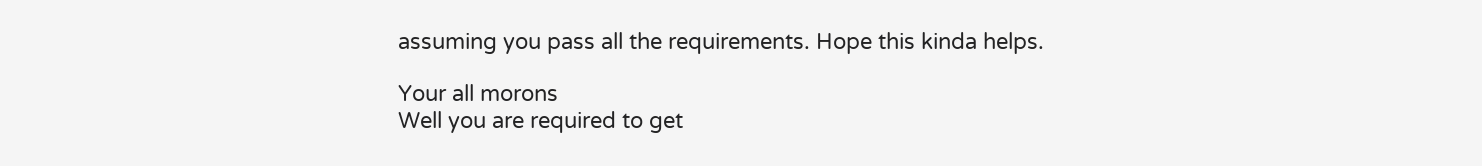assuming you pass all the requirements. Hope this kinda helps.

Your all morons
Well you are required to get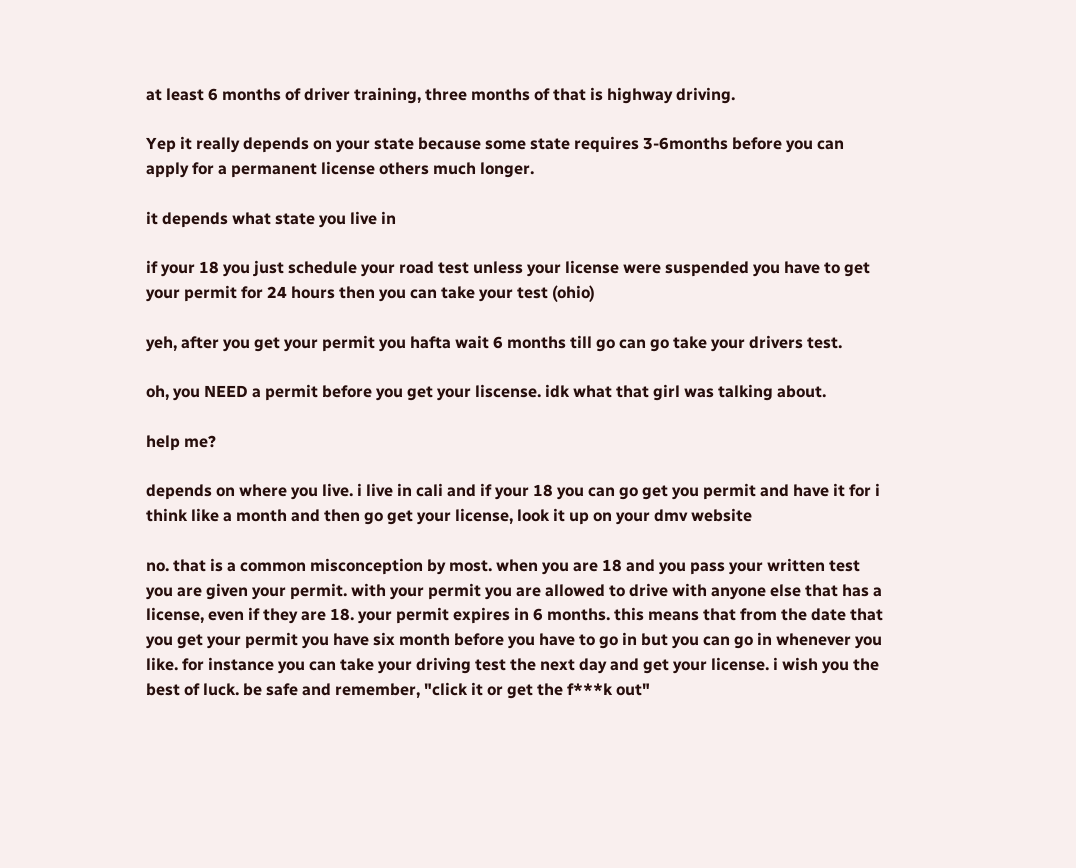at least 6 months of driver training, three months of that is highway driving.

Yep it really depends on your state because some state requires 3-6months before you can apply for a permanent license others much longer.

it depends what state you live in

if your 18 you just schedule your road test unless your license were suspended you have to get your permit for 24 hours then you can take your test (ohio)

yeh, after you get your permit you hafta wait 6 months till go can go take your drivers test.

oh, you NEED a permit before you get your liscense. idk what that girl was talking about.

help me?

depends on where you live. i live in cali and if your 18 you can go get you permit and have it for i think like a month and then go get your license, look it up on your dmv website

no. that is a common misconception by most. when you are 18 and you pass your written test you are given your permit. with your permit you are allowed to drive with anyone else that has a license, even if they are 18. your permit expires in 6 months. this means that from the date that you get your permit you have six month before you have to go in but you can go in whenever you like. for instance you can take your driving test the next day and get your license. i wish you the best of luck. be safe and remember, "click it or get the f***k out"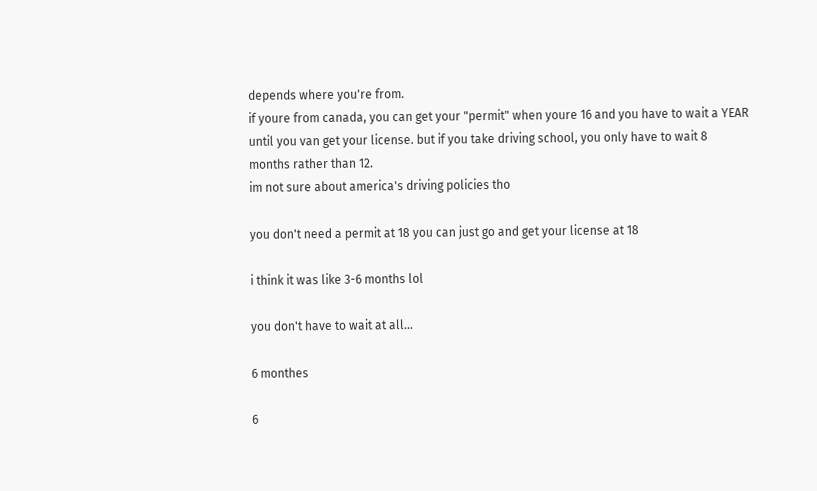depends where you're from.
if youre from canada, you can get your "permit" when youre 16 and you have to wait a YEAR until you van get your license. but if you take driving school, you only have to wait 8 months rather than 12.
im not sure about america's driving policies tho

you don't need a permit at 18 you can just go and get your license at 18

i think it was like 3-6 months lol

you don't have to wait at all...

6 monthes

6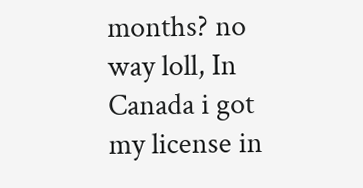months? no way loll, In Canada i got my license in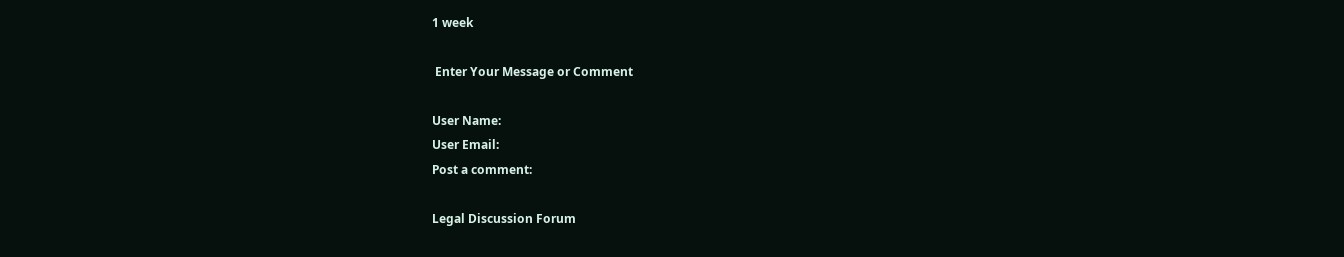1 week

 Enter Your Message or Comment

User Name:
User Email:
Post a comment:

Legal Discussion Forum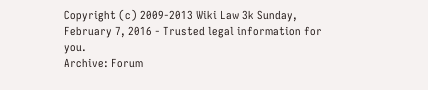Copyright (c) 2009-2013 Wiki Law 3k Sunday, February 7, 2016 - Trusted legal information for you.
Archive: Forum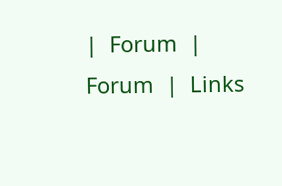|  Forum  |  Forum  |  Links